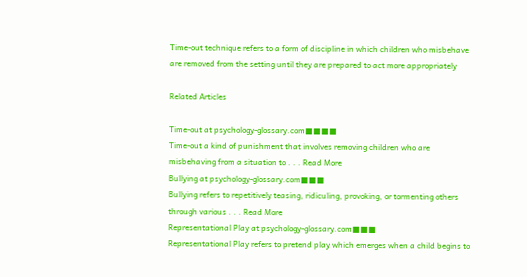Time-out technique refers to a form of discipline in which children who misbehave are removed from the setting until they are prepared to act more appropriately

Related Articles

Time-out at psychology-glossary.com■■■■
Time-out a kind of punishment that involves removing children who are misbehaving from a situation to . . . Read More
Bullying at psychology-glossary.com■■■
Bullying refers to repetitively teasing, ridiculing, provoking, or tormenting others through various . . . Read More
Representational Play at psychology-glossary.com■■■
Representational Play refers to pretend play which emerges when a child begins to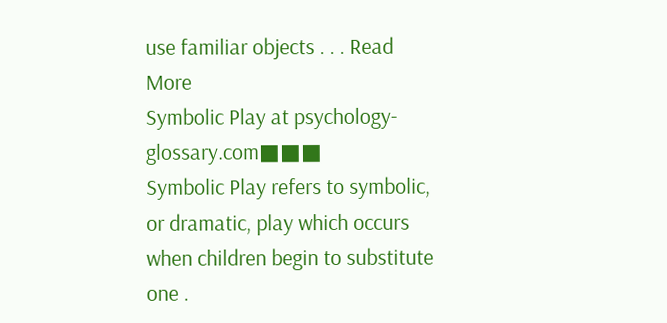use familiar objects . . . Read More
Symbolic Play at psychology-glossary.com■■■
Symbolic Play refers to symbolic, or dramatic, play which occurs when children begin to substitute one .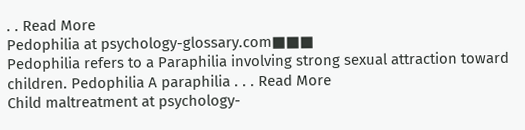. . Read More
Pedophilia at psychology-glossary.com■■■
Pedophilia refers to a Paraphilia involving strong sexual attraction toward children. Pedophilia A paraphilia . . . Read More
Child maltreatment at psychology-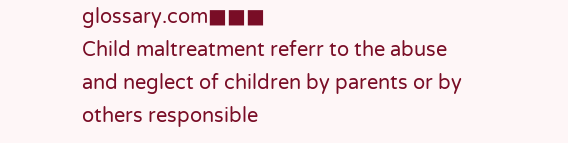glossary.com■■■
Child maltreatment referr to the abuse and neglect of children by parents or by others responsible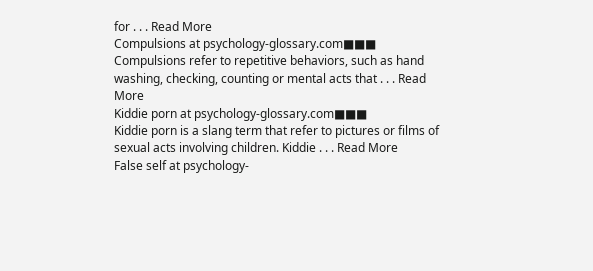for . . . Read More
Compulsions at psychology-glossary.com■■■
Compulsions refer to repetitive behaviors, such as hand washing, checking, counting or mental acts that . . . Read More
Kiddie porn at psychology-glossary.com■■■
Kiddie porn is a slang term that refer to pictures or films of sexual acts involving children. Kiddie . . . Read More
False self at psychology-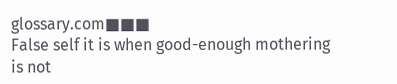glossary.com■■■
False self it is when good-enough mothering is not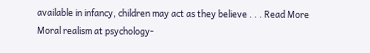available in infancy, children may act as they believe . . . Read More
Moral realism at psychology-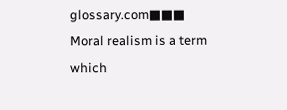glossary.com■■■
Moral realism is a term which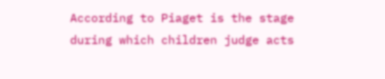According to Piaget is the stage during which children judge acts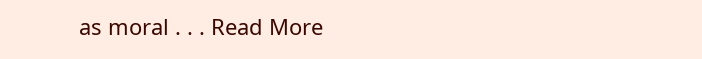as moral . . . Read More